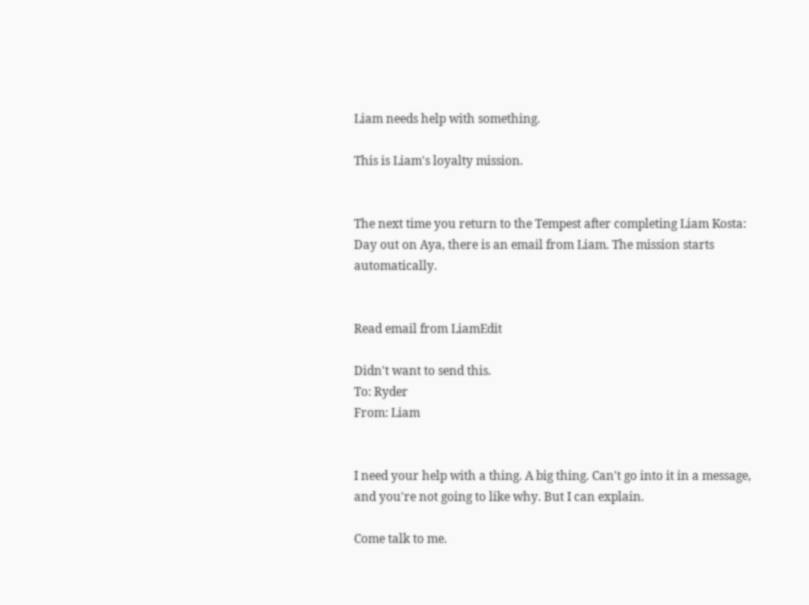Liam needs help with something.

This is Liam's loyalty mission.


The next time you return to the Tempest after completing Liam Kosta: Day out on Aya, there is an email from Liam. The mission starts automatically.


Read email from LiamEdit

Didn't want to send this.
To: Ryder
From: Liam


I need your help with a thing. A big thing. Can't go into it in a message, and you're not going to like why. But I can explain.

Come talk to me.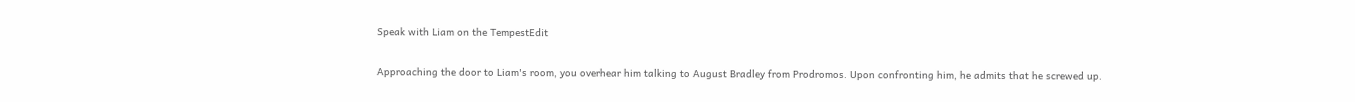Speak with Liam on the TempestEdit

Approaching the door to Liam's room, you overhear him talking to August Bradley from Prodromos. Upon confronting him, he admits that he screwed up.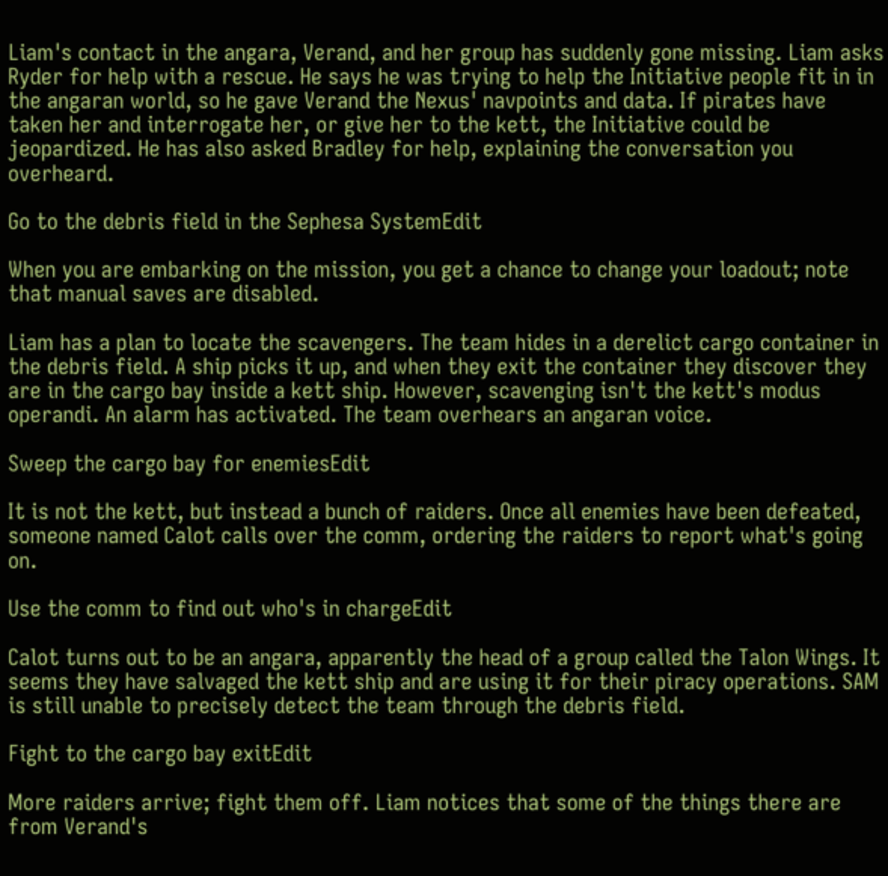Liam's contact in the angara, Verand, and her group has suddenly gone missing. Liam asks Ryder for help with a rescue. He says he was trying to help the Initiative people fit in in the angaran world, so he gave Verand the Nexus' navpoints and data. If pirates have taken her and interrogate her, or give her to the kett, the Initiative could be jeopardized. He has also asked Bradley for help, explaining the conversation you overheard.

Go to the debris field in the Sephesa SystemEdit

When you are embarking on the mission, you get a chance to change your loadout; note that manual saves are disabled.

Liam has a plan to locate the scavengers. The team hides in a derelict cargo container in the debris field. A ship picks it up, and when they exit the container they discover they are in the cargo bay inside a kett ship. However, scavenging isn't the kett's modus operandi. An alarm has activated. The team overhears an angaran voice.

Sweep the cargo bay for enemiesEdit

It is not the kett, but instead a bunch of raiders. Once all enemies have been defeated, someone named Calot calls over the comm, ordering the raiders to report what's going on.

Use the comm to find out who's in chargeEdit

Calot turns out to be an angara, apparently the head of a group called the Talon Wings. It seems they have salvaged the kett ship and are using it for their piracy operations. SAM is still unable to precisely detect the team through the debris field.

Fight to the cargo bay exitEdit

More raiders arrive; fight them off. Liam notices that some of the things there are from Verand's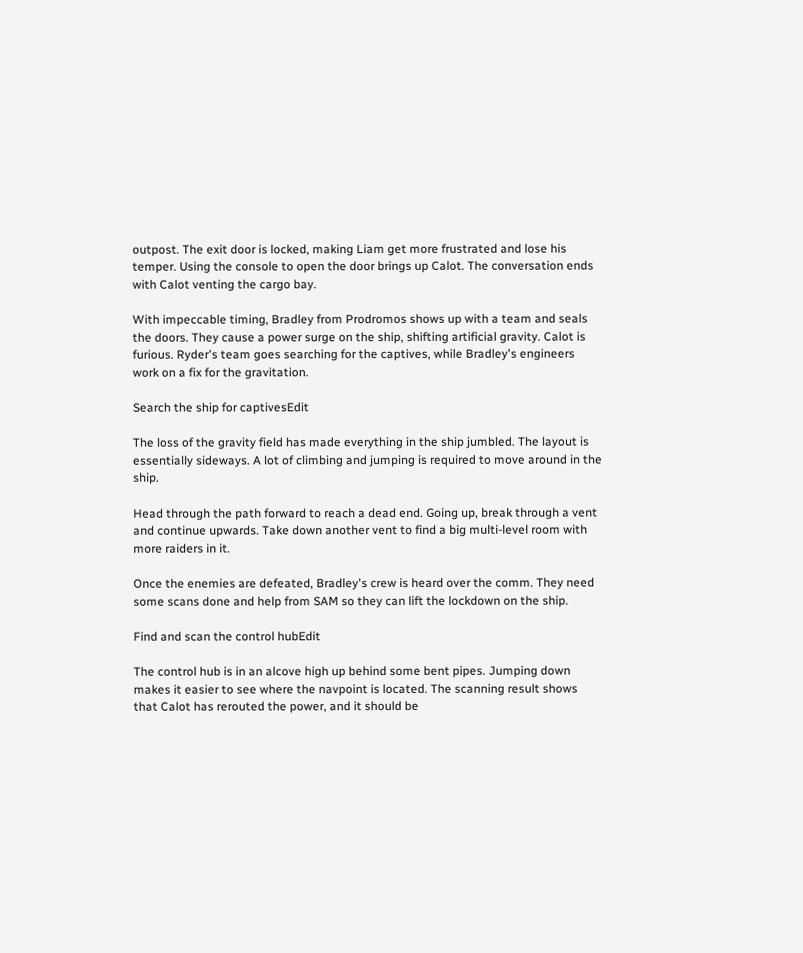outpost. The exit door is locked, making Liam get more frustrated and lose his temper. Using the console to open the door brings up Calot. The conversation ends with Calot venting the cargo bay.

With impeccable timing, Bradley from Prodromos shows up with a team and seals the doors. They cause a power surge on the ship, shifting artificial gravity. Calot is furious. Ryder's team goes searching for the captives, while Bradley's engineers work on a fix for the gravitation.

Search the ship for captivesEdit

The loss of the gravity field has made everything in the ship jumbled. The layout is essentially sideways. A lot of climbing and jumping is required to move around in the ship.

Head through the path forward to reach a dead end. Going up, break through a vent and continue upwards. Take down another vent to find a big multi-level room with more raiders in it.

Once the enemies are defeated, Bradley's crew is heard over the comm. They need some scans done and help from SAM so they can lift the lockdown on the ship.

Find and scan the control hubEdit

The control hub is in an alcove high up behind some bent pipes. Jumping down makes it easier to see where the navpoint is located. The scanning result shows that Calot has rerouted the power, and it should be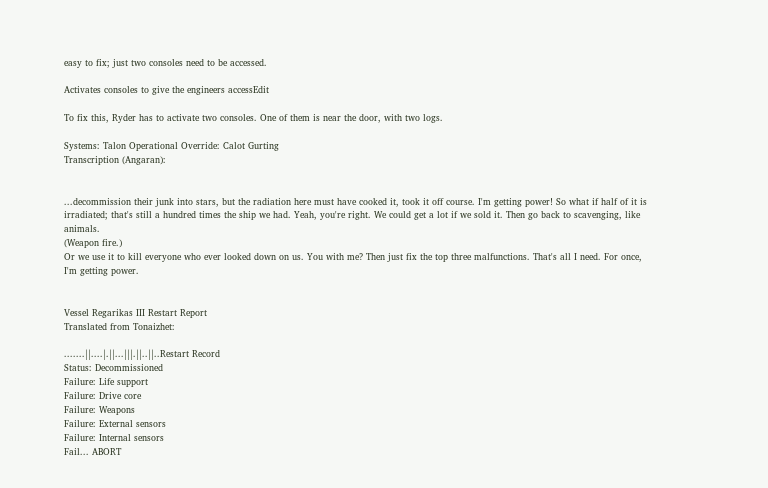easy to fix; just two consoles need to be accessed.

Activates consoles to give the engineers accessEdit

To fix this, Ryder has to activate two consoles. One of them is near the door, with two logs.

Systems: Talon Operational Override: Calot Gurting
Transcription (Angaran):


...decommission their junk into stars, but the radiation here must have cooked it, took it off course. I'm getting power! So what if half of it is irradiated; that's still a hundred times the ship we had. Yeah, you're right. We could get a lot if we sold it. Then go back to scavenging, like animals.
(Weapon fire.)
Or we use it to kill everyone who ever looked down on us. You with me? Then just fix the top three malfunctions. That's all I need. For once, I'm getting power.


Vessel Regarikas III Restart Report
Translated from Tonaizhet:

.......||....|.||...|||.||..||..Restart Record
Status: Decommissioned
Failure: Life support
Failure: Drive core
Failure: Weapons
Failure: External sensors
Failure: Internal sensors
Fail... ABORT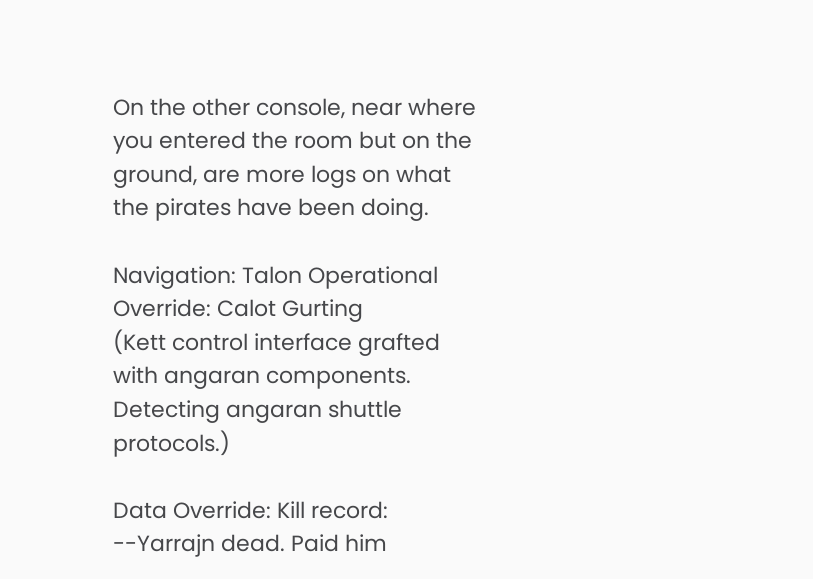On the other console, near where you entered the room but on the ground, are more logs on what the pirates have been doing.

Navigation: Talon Operational Override: Calot Gurting
(Kett control interface grafted with angaran components.
Detecting angaran shuttle protocols.)

Data Override: Kill record:
--Yarrajn dead. Paid him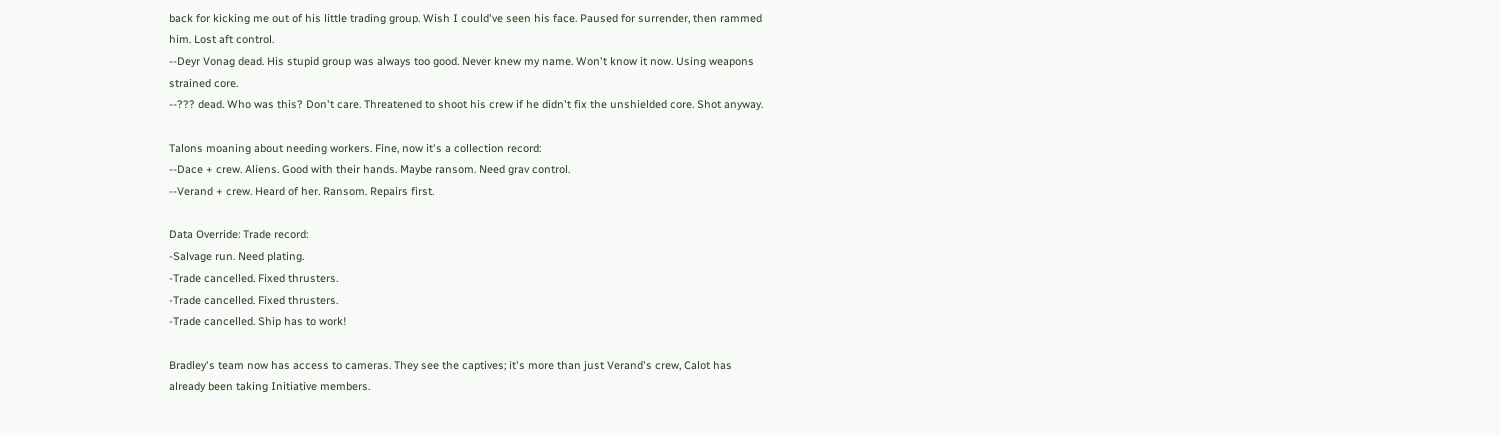back for kicking me out of his little trading group. Wish I could've seen his face. Paused for surrender, then rammed him. Lost aft control.
--Deyr Vonag dead. His stupid group was always too good. Never knew my name. Won't know it now. Using weapons strained core.
--??? dead. Who was this? Don't care. Threatened to shoot his crew if he didn't fix the unshielded core. Shot anyway.

Talons moaning about needing workers. Fine, now it's a collection record:
--Dace + crew. Aliens. Good with their hands. Maybe ransom. Need grav control.
--Verand + crew. Heard of her. Ransom. Repairs first.

Data Override: Trade record:
-Salvage run. Need plating.
-Trade cancelled. Fixed thrusters.
-Trade cancelled. Fixed thrusters.
-Trade cancelled. Ship has to work!

Bradley's team now has access to cameras. They see the captives; it's more than just Verand's crew, Calot has already been taking Initiative members.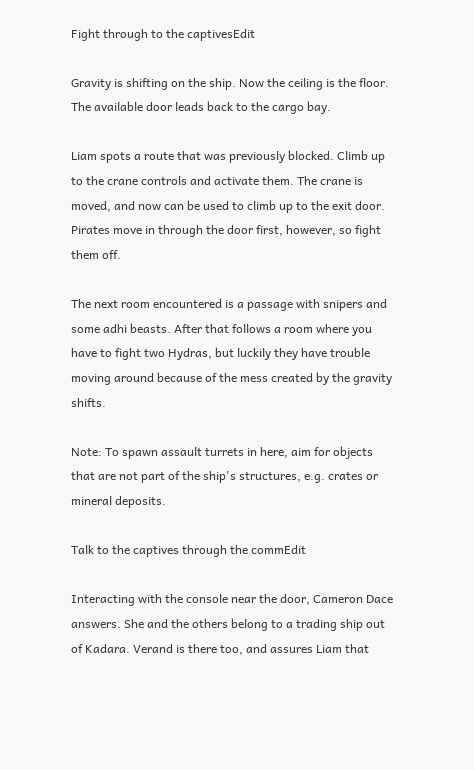Fight through to the captivesEdit

Gravity is shifting on the ship. Now the ceiling is the floor. The available door leads back to the cargo bay.

Liam spots a route that was previously blocked. Climb up to the crane controls and activate them. The crane is moved, and now can be used to climb up to the exit door. Pirates move in through the door first, however, so fight them off.

The next room encountered is a passage with snipers and some adhi beasts. After that follows a room where you have to fight two Hydras, but luckily they have trouble moving around because of the mess created by the gravity shifts.

Note: To spawn assault turrets in here, aim for objects that are not part of the ship's structures, e.g. crates or mineral deposits.

Talk to the captives through the commEdit

Interacting with the console near the door, Cameron Dace answers. She and the others belong to a trading ship out of Kadara. Verand is there too, and assures Liam that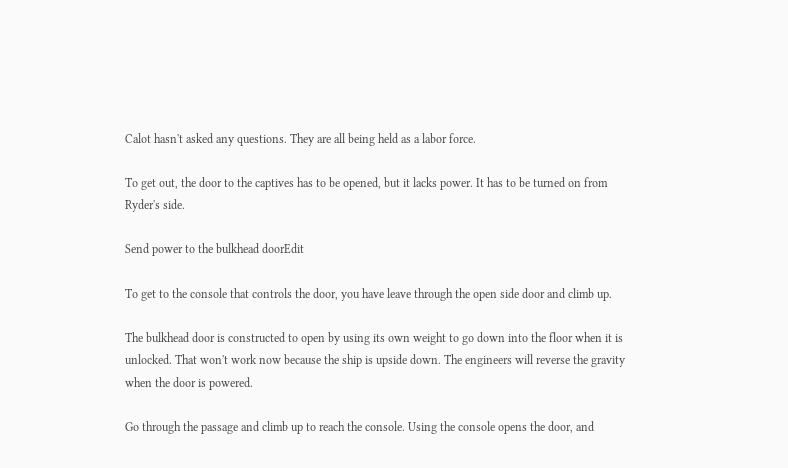Calot hasn't asked any questions. They are all being held as a labor force.

To get out, the door to the captives has to be opened, but it lacks power. It has to be turned on from Ryder's side.

Send power to the bulkhead doorEdit

To get to the console that controls the door, you have leave through the open side door and climb up.

The bulkhead door is constructed to open by using its own weight to go down into the floor when it is unlocked. That won't work now because the ship is upside down. The engineers will reverse the gravity when the door is powered.

Go through the passage and climb up to reach the console. Using the console opens the door, and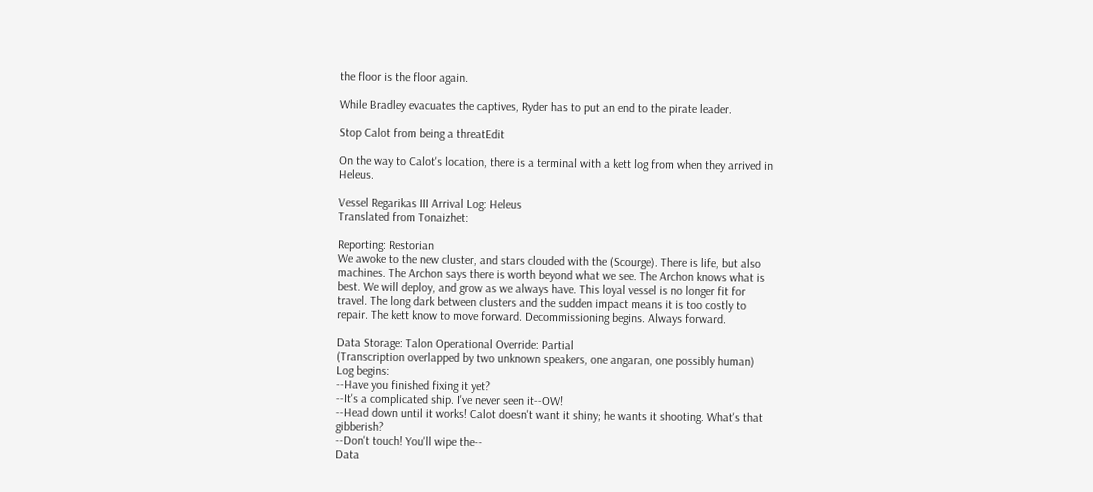the floor is the floor again.

While Bradley evacuates the captives, Ryder has to put an end to the pirate leader.

Stop Calot from being a threatEdit

On the way to Calot's location, there is a terminal with a kett log from when they arrived in Heleus.

Vessel Regarikas III Arrival Log: Heleus
Translated from Tonaizhet:

Reporting: Restorian
We awoke to the new cluster, and stars clouded with the (Scourge). There is life, but also machines. The Archon says there is worth beyond what we see. The Archon knows what is best. We will deploy, and grow as we always have. This loyal vessel is no longer fit for travel. The long dark between clusters and the sudden impact means it is too costly to repair. The kett know to move forward. Decommissioning begins. Always forward.

Data Storage: Talon Operational Override: Partial
(Transcription overlapped by two unknown speakers, one angaran, one possibly human)
Log begins:
--Have you finished fixing it yet?
--It's a complicated ship. I've never seen it--OW!
--Head down until it works! Calot doesn't want it shiny; he wants it shooting. What's that gibberish?
--Don't touch! You'll wipe the--
Data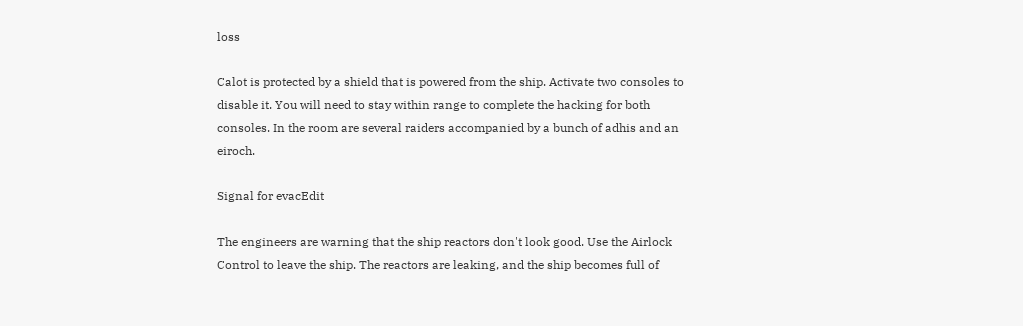loss

Calot is protected by a shield that is powered from the ship. Activate two consoles to disable it. You will need to stay within range to complete the hacking for both consoles. In the room are several raiders accompanied by a bunch of adhis and an eiroch.

Signal for evacEdit

The engineers are warning that the ship reactors don't look good. Use the Airlock Control to leave the ship. The reactors are leaking, and the ship becomes full of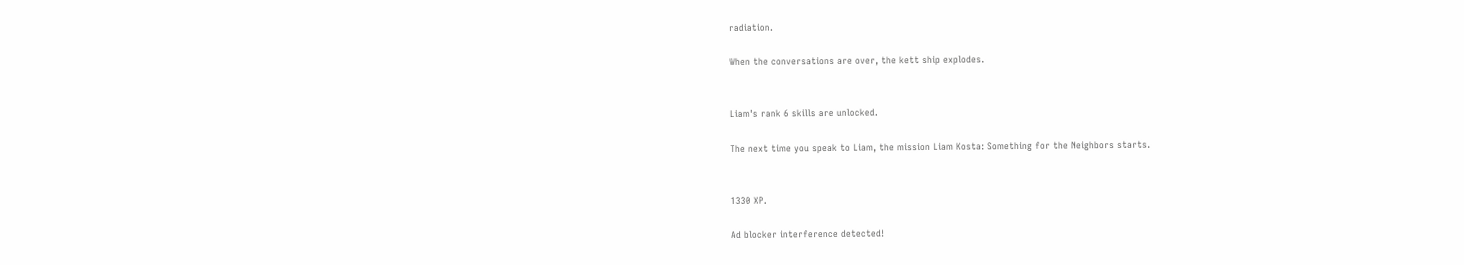radiation.

When the conversations are over, the kett ship explodes.


Liam's rank 6 skills are unlocked.

The next time you speak to Liam, the mission Liam Kosta: Something for the Neighbors starts.


1330 XP.

Ad blocker interference detected!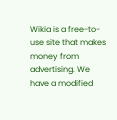Wikia is a free-to-use site that makes money from advertising. We have a modified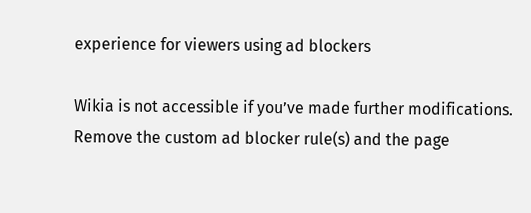experience for viewers using ad blockers

Wikia is not accessible if you’ve made further modifications. Remove the custom ad blocker rule(s) and the page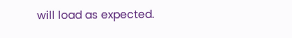will load as expected.